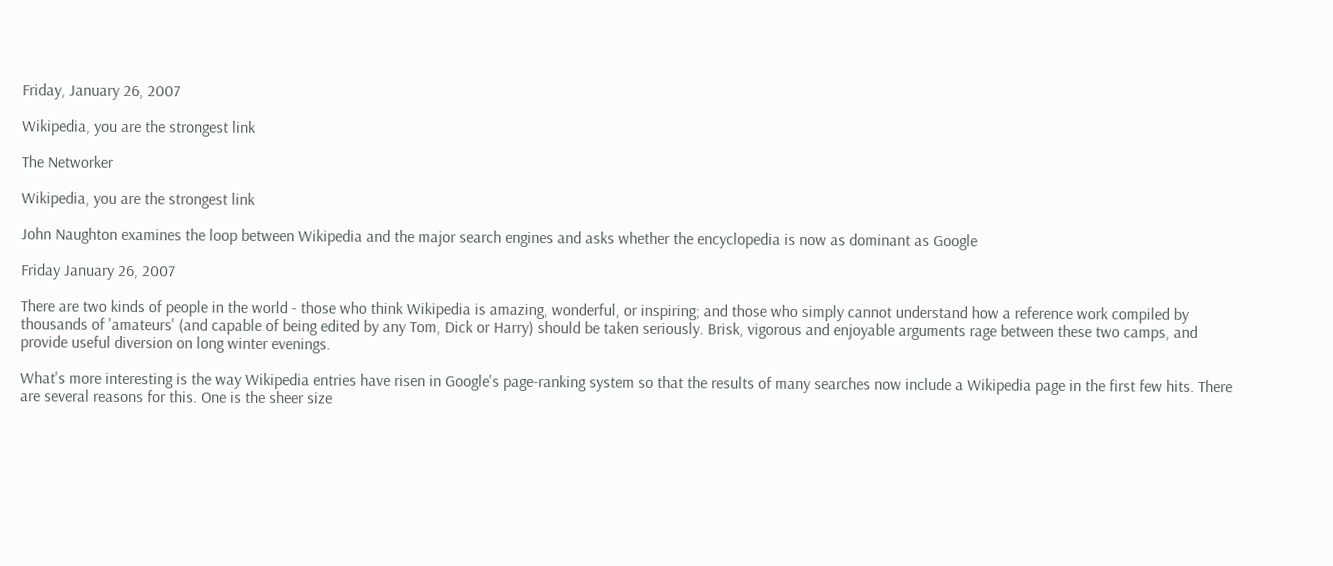Friday, January 26, 2007

Wikipedia, you are the strongest link

The Networker

Wikipedia, you are the strongest link

John Naughton examines the loop between Wikipedia and the major search engines and asks whether the encyclopedia is now as dominant as Google

Friday January 26, 2007

There are two kinds of people in the world - those who think Wikipedia is amazing, wonderful, or inspiring; and those who simply cannot understand how a reference work compiled by thousands of 'amateurs' (and capable of being edited by any Tom, Dick or Harry) should be taken seriously. Brisk, vigorous and enjoyable arguments rage between these two camps, and provide useful diversion on long winter evenings.

What's more interesting is the way Wikipedia entries have risen in Google's page-ranking system so that the results of many searches now include a Wikipedia page in the first few hits. There are several reasons for this. One is the sheer size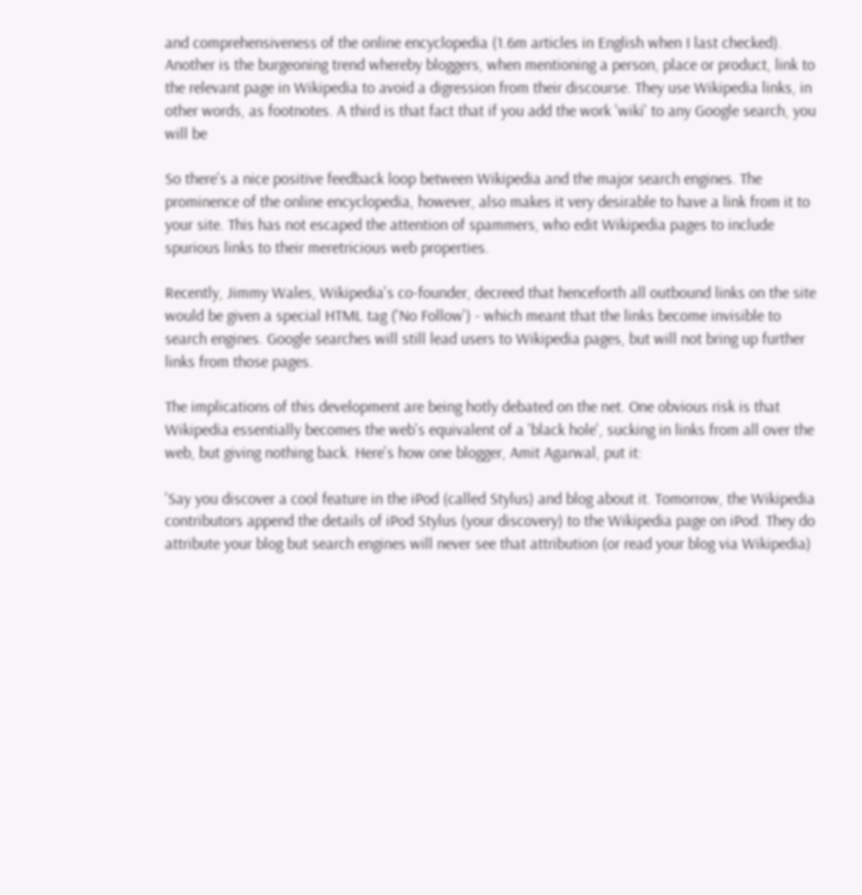and comprehensiveness of the online encyclopedia (1.6m articles in English when I last checked). Another is the burgeoning trend whereby bloggers, when mentioning a person, place or product, link to the relevant page in Wikipedia to avoid a digression from their discourse. They use Wikipedia links, in other words, as footnotes. A third is that fact that if you add the work 'wiki' to any Google search, you will be

So there's a nice positive feedback loop between Wikipedia and the major search engines. The prominence of the online encyclopedia, however, also makes it very desirable to have a link from it to your site. This has not escaped the attention of spammers, who edit Wikipedia pages to include spurious links to their meretricious web properties.

Recently, Jimmy Wales, Wikipedia's co-founder, decreed that henceforth all outbound links on the site would be given a special HTML tag ('No Follow') - which meant that the links become invisible to search engines. Google searches will still lead users to Wikipedia pages, but will not bring up further links from those pages.

The implications of this development are being hotly debated on the net. One obvious risk is that Wikipedia essentially becomes the web's equivalent of a 'black hole', sucking in links from all over the web, but giving nothing back. Here's how one blogger, Amit Agarwal, put it:

'Say you discover a cool feature in the iPod (called Stylus) and blog about it. Tomorrow, the Wikipedia contributors append the details of iPod Stylus (your discovery) to the Wikipedia page on iPod. They do attribute your blog but search engines will never see that attribution (or read your blog via Wikipedia)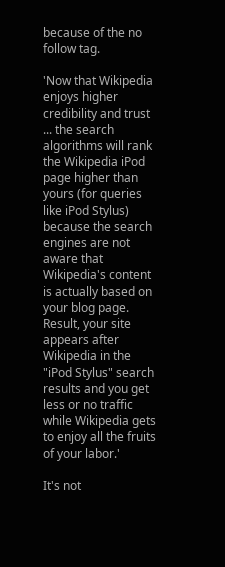because of the no follow tag.

'Now that Wikipedia enjoys higher credibility and trust ... the search algorithms will rank the Wikipedia iPod page higher than yours (for queries like iPod Stylus) because the search engines are not aware that Wikipedia's content is actually based on your blog page. Result, your site appears after Wikipedia in the "iPod Stylus" search results and you get less or no traffic while Wikipedia gets to enjoy all the fruits of your labor.'

It's not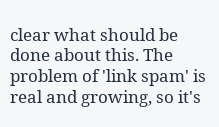clear what should be done about this. The problem of 'link spam' is real and growing, so it's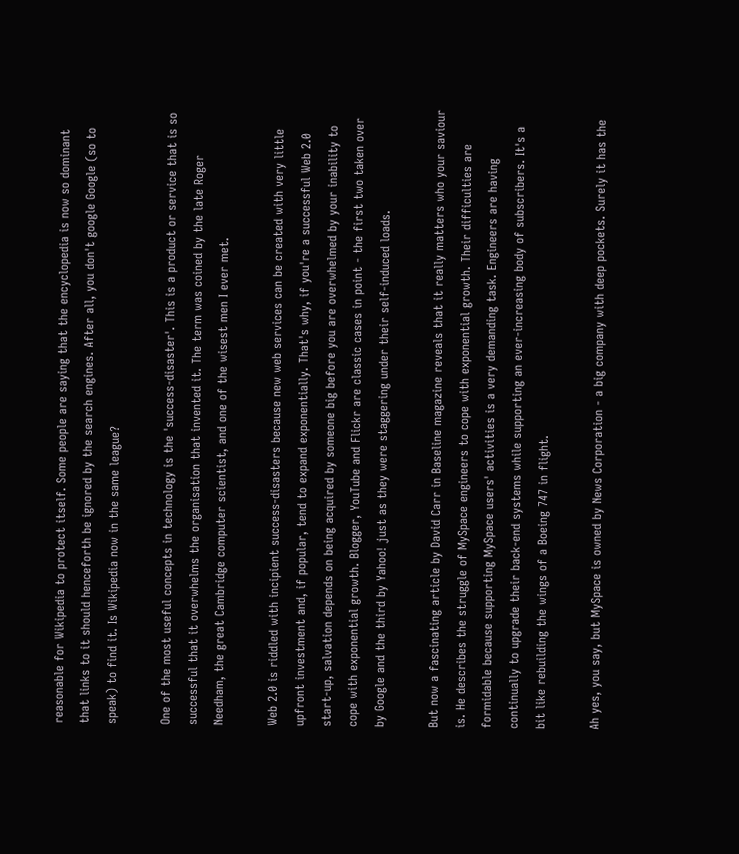reasonable for Wikipedia to protect itself. Some people are saying that the encyclopedia is now so dominant that links to it should henceforth be ignored by the search engines. After all, you don't google Google (so to speak) to find it. Is Wikipedia now in the same league?

One of the most useful concepts in technology is the 'success-disaster'. This is a product or service that is so successful that it overwhelms the organisation that invented it. The term was coined by the late Roger Needham, the great Cambridge computer scientist, and one of the wisest men I ever met.

Web 2.0 is riddled with incipient success-disasters because new web services can be created with very little upfront investment and, if popular, tend to expand exponentially. That's why, if you're a successful Web 2.0 start-up, salvation depends on being acquired by someone big before you are overwhelmed by your inability to cope with exponential growth. Blogger, YouTube and Flickr are classic cases in point - the first two taken over by Google and the third by Yahoo! just as they were staggering under their self-induced loads.

But now a fascinating article by David Carr in Baseline magazine reveals that it really matters who your saviour is. He describes the struggle of MySpace engineers to cope with exponential growth. Their difficulties are formidable because supporting MySpace users' activities is a very demanding task. Engineers are having continually to upgrade their back-end systems while supporting an ever-increasing body of subscribers. It's a bit like rebuilding the wings of a Boeing 747 in flight.

Ah yes, you say, but MySpace is owned by News Corporation - a big company with deep pockets. Surely it has the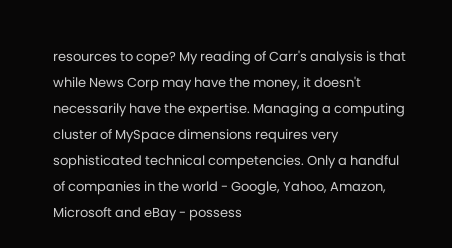resources to cope? My reading of Carr's analysis is that while News Corp may have the money, it doesn't necessarily have the expertise. Managing a computing cluster of MySpace dimensions requires very sophisticated technical competencies. Only a handful of companies in the world - Google, Yahoo, Amazon, Microsoft and eBay - possess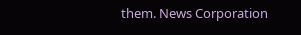them. News Corporation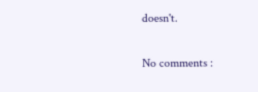doesn't.

No comments :